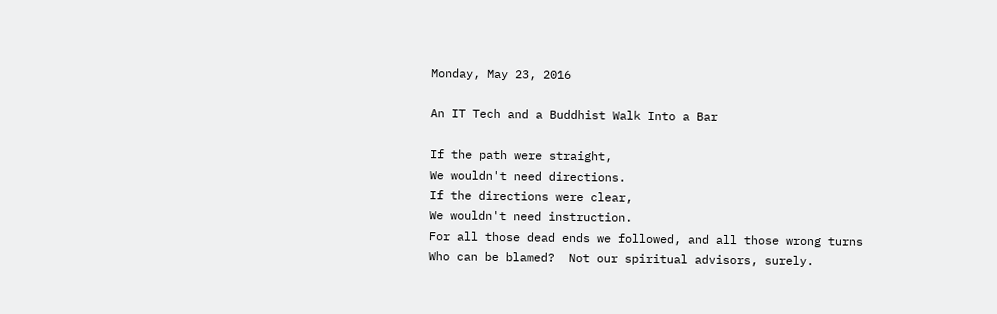Monday, May 23, 2016

An IT Tech and a Buddhist Walk Into a Bar

If the path were straight,
We wouldn't need directions.
If the directions were clear,
We wouldn't need instruction.
For all those dead ends we followed, and all those wrong turns
Who can be blamed?  Not our spiritual advisors, surely.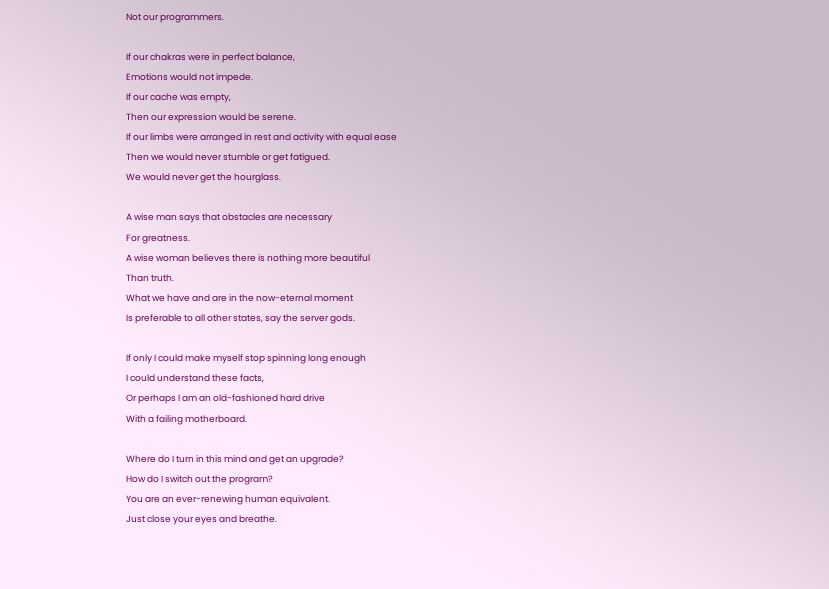Not our programmers.

If our chakras were in perfect balance,
Emotions would not impede.
If our cache was empty,
Then our expression would be serene.
If our limbs were arranged in rest and activity with equal ease
Then we would never stumble or get fatigued.
We would never get the hourglass.

A wise man says that obstacles are necessary
For greatness.
A wise woman believes there is nothing more beautiful
Than truth.
What we have and are in the now-eternal moment
Is preferable to all other states, say the server gods.

If only I could make myself stop spinning long enough
I could understand these facts,
Or perhaps I am an old-fashioned hard drive
With a failing motherboard.

Where do I turn in this mind and get an upgrade?
How do I switch out the program?
You are an ever-renewing human equivalent.
Just close your eyes and breathe.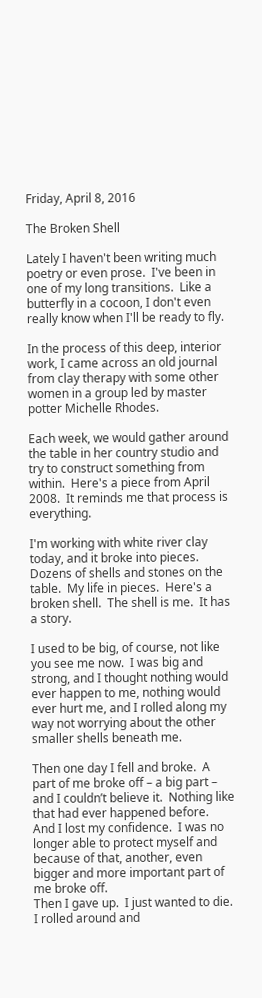Friday, April 8, 2016

The Broken Shell

Lately I haven't been writing much poetry or even prose.  I've been in one of my long transitions.  Like a butterfly in a cocoon, I don't even really know when I'll be ready to fly.

In the process of this deep, interior work, I came across an old journal from clay therapy with some other women in a group led by master potter Michelle Rhodes.

Each week, we would gather around the table in her country studio and try to construct something from within.  Here's a piece from April 2008.  It reminds me that process is everything.

I'm working with white river clay today, and it broke into pieces.  Dozens of shells and stones on the table.  My life in pieces.  Here's a broken shell.  The shell is me.  It has a story.

I used to be big, of course, not like you see me now.  I was big and strong, and I thought nothing would ever happen to me, nothing would ever hurt me, and I rolled along my way not worrying about the other smaller shells beneath me.

Then one day I fell and broke.  A part of me broke off – a big part – and I couldn’t believe it.  Nothing like that had ever happened before.  And I lost my confidence.  I was no longer able to protect myself and because of that, another, even bigger and more important part of me broke off.
Then I gave up.  I just wanted to die.  I rolled around and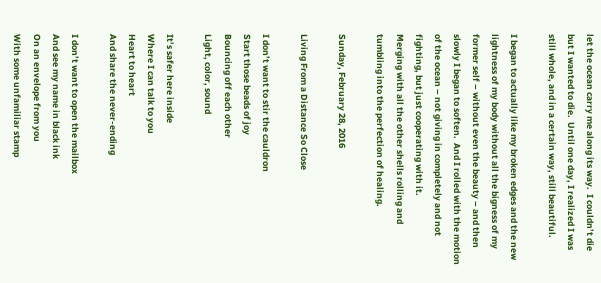let the ocean carry me along its way.  I couldn’t die but I wanted to die.  Until one day, I realized I was still whole, and in a certain way, still beautiful.

I began to actually like my broken edges and the new lightness of my body without all the bigness of my former self – without even the beauty – and then slowly I began to soften.  And I rolled with the motion of the ocean – not giving in completely and not fighting, but just cooperating with it.
Merging with all the other shells rolling and tumbling into the perfection of healing.

Sunday, February 28, 2016

Living From a Distance So Close

I don’t want to stir the cauldron
Start those beads of joy
Bouncing off each other
Light, color, sound

It’s safer here inside
Where I can talk to you
Heart to heart
And share the never-ending

I don’t want to open the mailbox
And see my name in black ink
On an envelope from you
With some unfamiliar stamp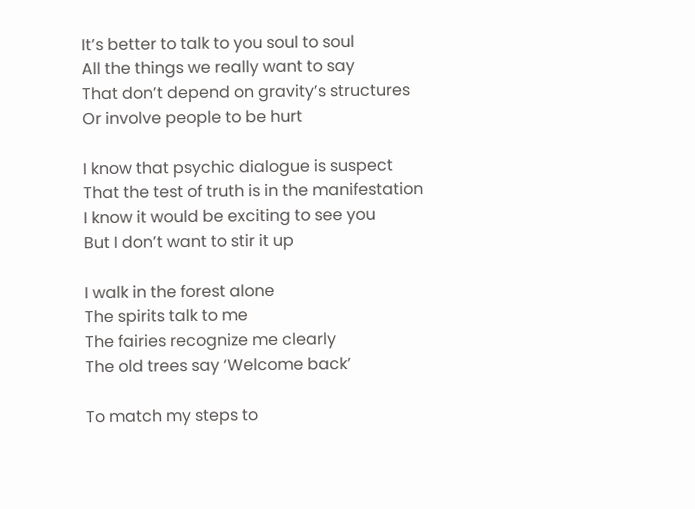It’s better to talk to you soul to soul
All the things we really want to say
That don’t depend on gravity’s structures
Or involve people to be hurt

I know that psychic dialogue is suspect
That the test of truth is in the manifestation
I know it would be exciting to see you
But I don’t want to stir it up

I walk in the forest alone
The spirits talk to me
The fairies recognize me clearly
The old trees say ‘Welcome back’

To match my steps to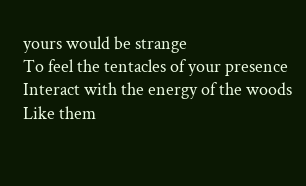yours would be strange
To feel the tentacles of your presence
Interact with the energy of the woods
Like them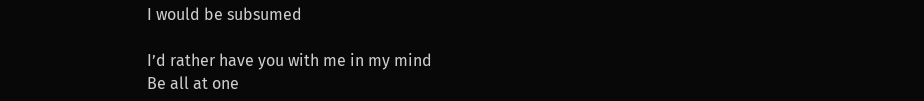I would be subsumed

I’d rather have you with me in my mind
Be all at one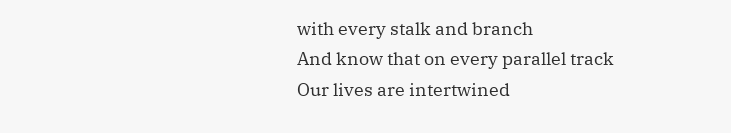with every stalk and branch
And know that on every parallel track
Our lives are intertwined